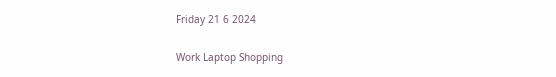Friday 21 6 2024

Work Laptop Shopping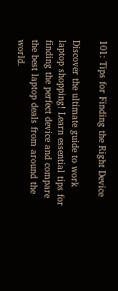101: Tips for Finding the Right Device

Discover the ultimate guide to work laptop shopping! Learn essential tips for finding the perfect device and compare the best laptop deals from around the world.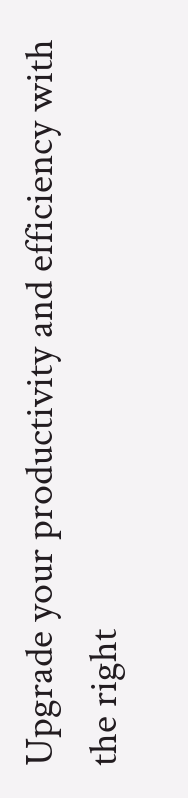Upgrade your productivity and efficiency with the right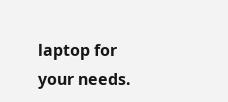laptop for your needs.